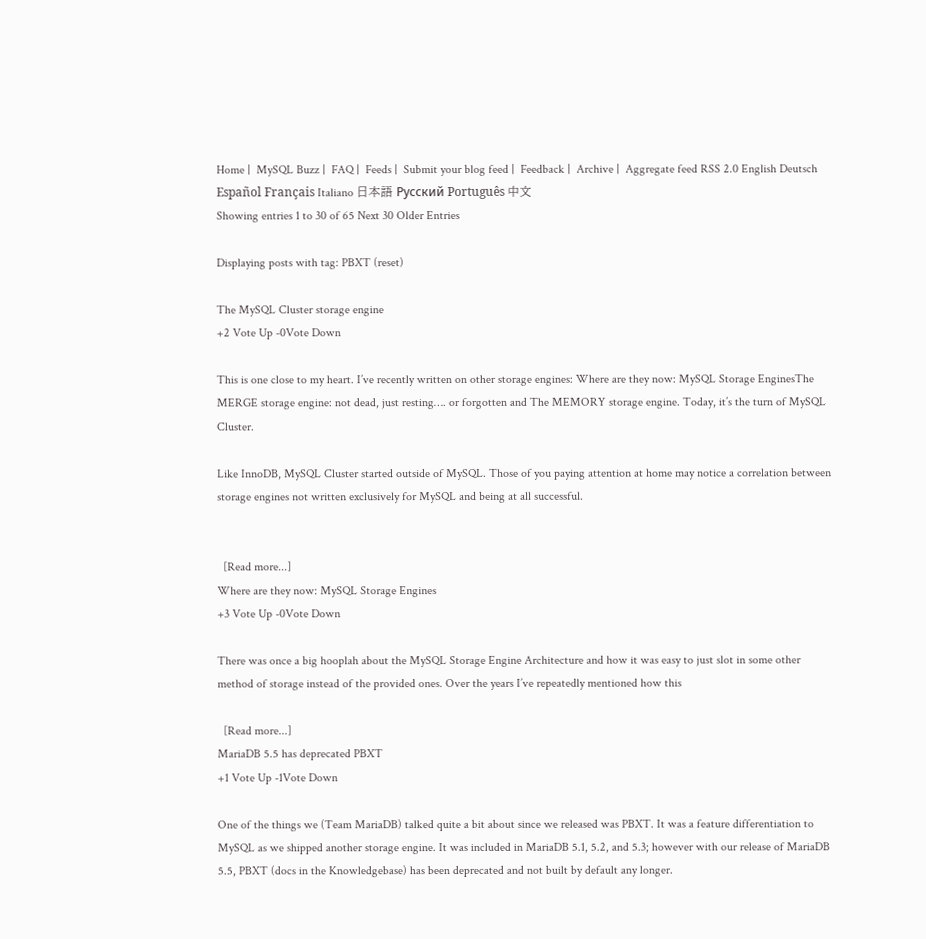Home |  MySQL Buzz |  FAQ |  Feeds |  Submit your blog feed |  Feedback |  Archive |  Aggregate feed RSS 2.0 English Deutsch Español Français Italiano 日本語 Русский Português 中文
Showing entries 1 to 30 of 65 Next 30 Older Entries

Displaying posts with tag: PBXT (reset)

The MySQL Cluster storage engine
+2 Vote Up -0Vote Down

This is one close to my heart. I’ve recently written on other storage engines: Where are they now: MySQL Storage EnginesThe MERGE storage engine: not dead, just resting…. or forgotten and The MEMORY storage engine. Today, it’s the turn of MySQL Cluster.

Like InnoDB, MySQL Cluster started outside of MySQL. Those of you paying attention at home may notice a correlation between storage engines not written exclusively for MySQL and being at all successful.


  [Read more...]
Where are they now: MySQL Storage Engines
+3 Vote Up -0Vote Down

There was once a big hooplah about the MySQL Storage Engine Architecture and how it was easy to just slot in some other method of storage instead of the provided ones. Over the years I’ve repeatedly mentioned how this

  [Read more...]
MariaDB 5.5 has deprecated PBXT
+1 Vote Up -1Vote Down

One of the things we (Team MariaDB) talked quite a bit about since we released was PBXT. It was a feature differentiation to MySQL as we shipped another storage engine. It was included in MariaDB 5.1, 5.2, and 5.3; however with our release of MariaDB 5.5, PBXT (docs in the Knowledgebase) has been deprecated and not built by default any longer.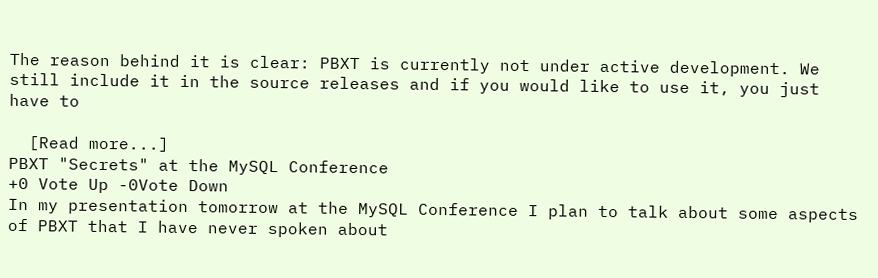The reason behind it is clear: PBXT is currently not under active development. We still include it in the source releases and if you would like to use it, you just have to

  [Read more...]
PBXT "Secrets" at the MySQL Conference
+0 Vote Up -0Vote Down
In my presentation tomorrow at the MySQL Conference I plan to talk about some aspects of PBXT that I have never spoken about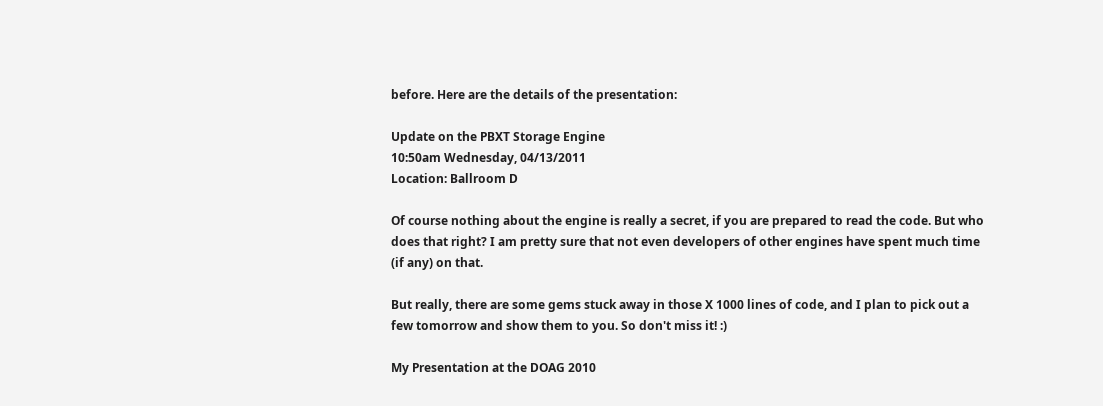before. Here are the details of the presentation:

Update on the PBXT Storage Engine
10:50am Wednesday, 04/13/2011
Location: Ballroom D

Of course nothing about the engine is really a secret, if you are prepared to read the code. But who does that right? I am pretty sure that not even developers of other engines have spent much time (if any) on that.

But really, there are some gems stuck away in those X 1000 lines of code, and I plan to pick out a few tomorrow and show them to you. So don't miss it! :)

My Presentation at the DOAG 2010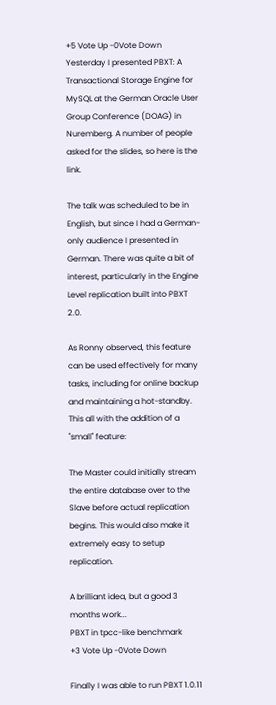+5 Vote Up -0Vote Down
Yesterday I presented PBXT: A Transactional Storage Engine for MySQL at the German Oracle User Group Conference (DOAG) in Nuremberg. A number of people asked for the slides, so here is the link.

The talk was scheduled to be in English, but since I had a German-only audience I presented in German. There was quite a bit of interest, particularly in the Engine Level replication built into PBXT 2.0.

As Ronny observed, this feature can be used effectively for many tasks, including for online backup and maintaining a hot-standby. This all with the addition of a "small" feature:

The Master could initially stream the entire database over to the Slave before actual replication begins. This would also make it extremely easy to setup replication.

A brilliant idea, but a good 3 months work...
PBXT in tpcc-like benchmark
+3 Vote Up -0Vote Down

Finally I was able to run PBXT 1.0.11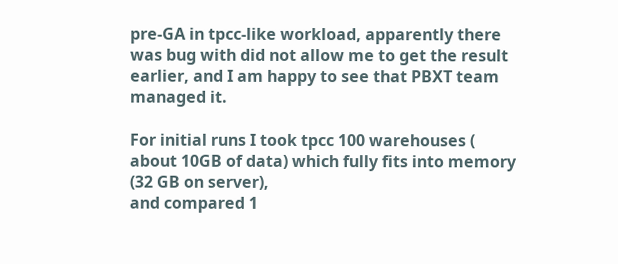pre-GA in tpcc-like workload, apparently there was bug with did not allow me to get the result earlier, and I am happy to see that PBXT team managed it.

For initial runs I took tpcc 100 warehouses ( about 10GB of data) which fully fits into memory (32 GB on server),
and compared 1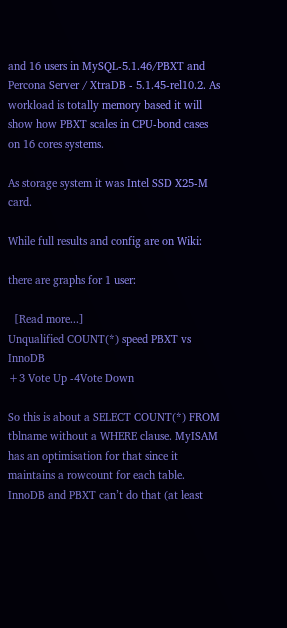and 16 users in MySQL-5.1.46/PBXT and Percona Server / XtraDB - 5.1.45-rel10.2. As workload is totally memory based it will show how PBXT scales in CPU-bond cases on 16 cores systems.

As storage system it was Intel SSD X25-M card.

While full results and config are on Wiki:

there are graphs for 1 user:

  [Read more...]
Unqualified COUNT(*) speed PBXT vs InnoDB
+3 Vote Up -4Vote Down

So this is about a SELECT COUNT(*) FROM tblname without a WHERE clause. MyISAM has an optimisation for that since it maintains a rowcount for each table. InnoDB and PBXT can’t do that (at least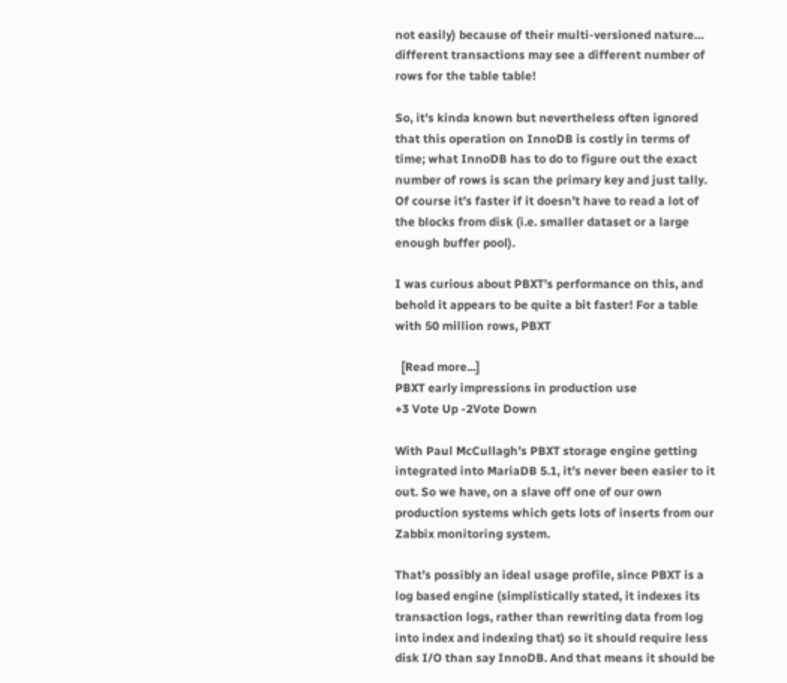not easily) because of their multi-versioned nature… different transactions may see a different number of rows for the table table!

So, it’s kinda known but nevertheless often ignored that this operation on InnoDB is costly in terms of time; what InnoDB has to do to figure out the exact number of rows is scan the primary key and just tally. Of course it’s faster if it doesn’t have to read a lot of the blocks from disk (i.e. smaller dataset or a large enough buffer pool).

I was curious about PBXT’s performance on this, and behold it appears to be quite a bit faster! For a table with 50 million rows, PBXT

  [Read more...]
PBXT early impressions in production use
+3 Vote Up -2Vote Down

With Paul McCullagh’s PBXT storage engine getting integrated into MariaDB 5.1, it’s never been easier to it out. So we have, on a slave off one of our own production systems which gets lots of inserts from our Zabbix monitoring system.

That’s possibly an ideal usage profile, since PBXT is a log based engine (simplistically stated, it indexes its transaction logs, rather than rewriting data from log into index and indexing that) so it should require less disk I/O than say InnoDB. And that means it should be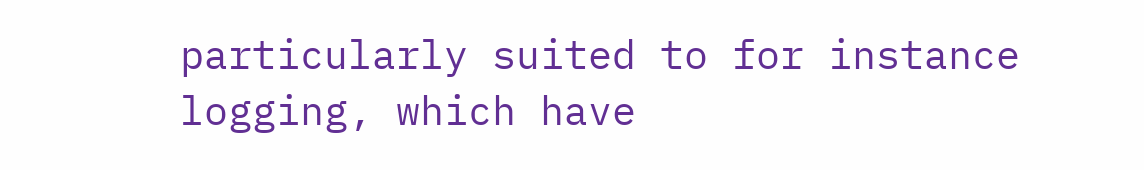particularly suited to for instance logging, which have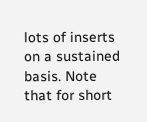lots of inserts on a sustained basis. Note that for short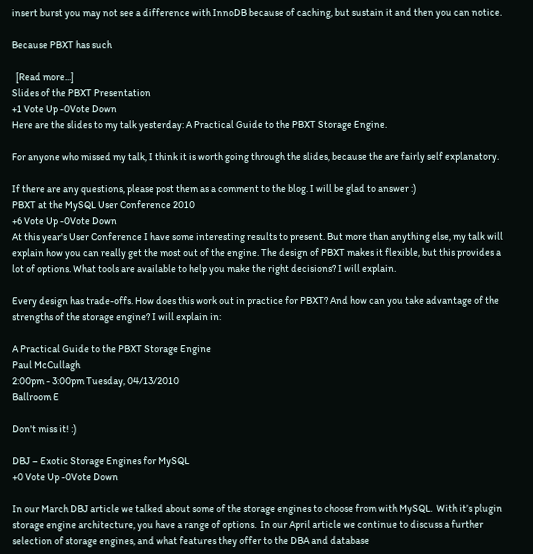insert burst you may not see a difference with InnoDB because of caching, but sustain it and then you can notice.

Because PBXT has such

  [Read more...]
Slides of the PBXT Presentation
+1 Vote Up -0Vote Down
Here are the slides to my talk yesterday: A Practical Guide to the PBXT Storage Engine.

For anyone who missed my talk, I think it is worth going through the slides, because the are fairly self explanatory.

If there are any questions, please post them as a comment to the blog. I will be glad to answer :)
PBXT at the MySQL User Conference 2010
+6 Vote Up -0Vote Down
At this year's User Conference I have some interesting results to present. But more than anything else, my talk will explain how you can really get the most out of the engine. The design of PBXT makes it flexible, but this provides a lot of options. What tools are available to help you make the right decisions? I will explain.

Every design has trade-offs. How does this work out in practice for PBXT? And how can you take advantage of the strengths of the storage engine? I will explain in:

A Practical Guide to the PBXT Storage Engine
Paul McCullagh
2:00pm - 3:00pm Tuesday, 04/13/2010
Ballroom E

Don't miss it! :)

DBJ – Exotic Storage Engines for MySQL
+0 Vote Up -0Vote Down

In our March DBJ article we talked about some of the storage engines to choose from with MySQL.  With it’s plugin storage engine architecture, you have a range of options.  In our April article we continue to discuss a further selection of storage engines, and what features they offer to the DBA and database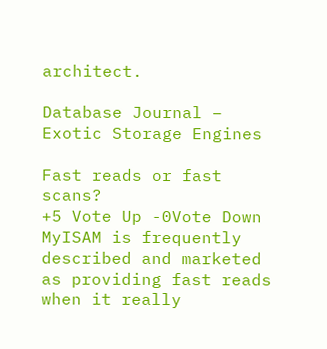architect.

Database Journal – Exotic Storage Engines

Fast reads or fast scans?
+5 Vote Up -0Vote Down
MyISAM is frequently described and marketed as providing fast reads when it really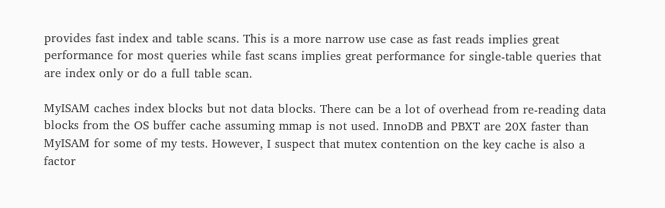provides fast index and table scans. This is a more narrow use case as fast reads implies great performance for most queries while fast scans implies great performance for single-table queries that are index only or do a full table scan.

MyISAM caches index blocks but not data blocks. There can be a lot of overhead from re-reading data blocks from the OS buffer cache assuming mmap is not used. InnoDB and PBXT are 20X faster than MyISAM for some of my tests. However, I suspect that mutex contention on the key cache is also a factor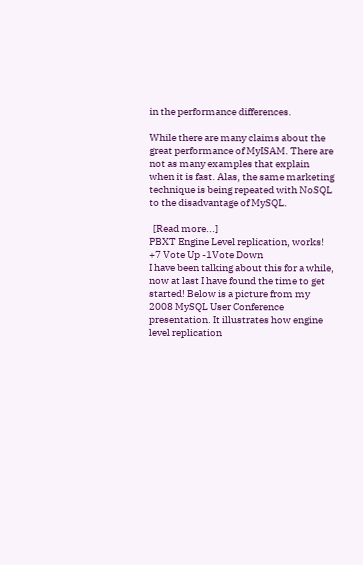in the performance differences.

While there are many claims about the great performance of MyISAM. There are not as many examples that explain when it is fast. Alas, the same marketing technique is being repeated with NoSQL to the disadvantage of MySQL.

  [Read more...]
PBXT Engine Level replication, works!
+7 Vote Up -1Vote Down
I have been talking about this for a while, now at last I have found the time to get started! Below is a picture from my 2008 MySQL User Conference presentation. It illustrates how engine level replication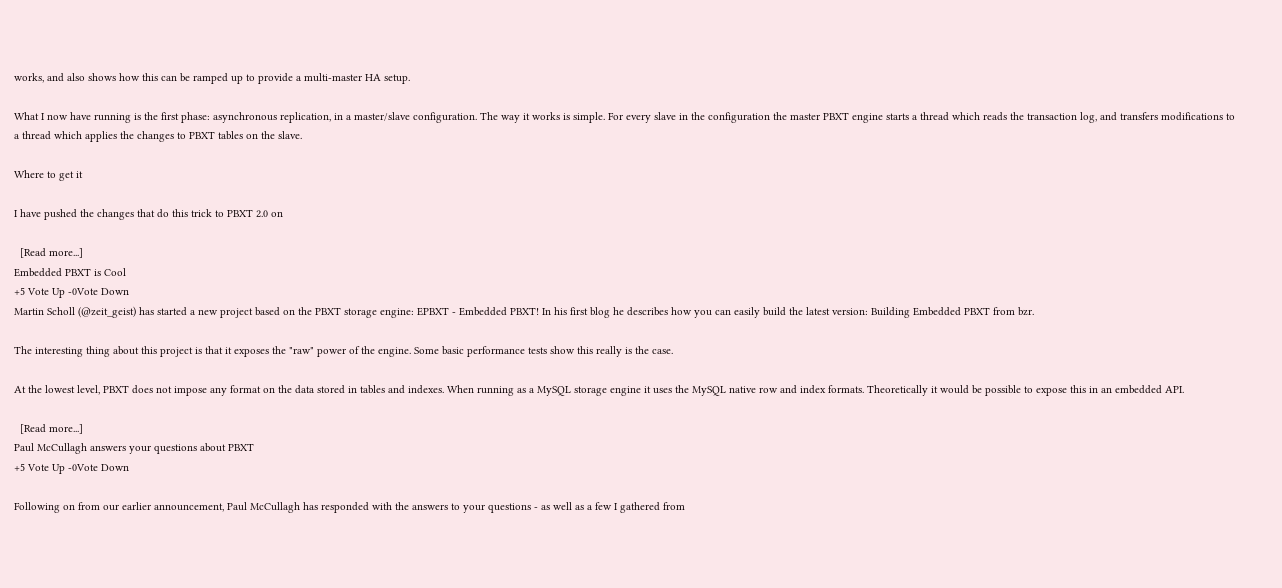works, and also shows how this can be ramped up to provide a multi-master HA setup.

What I now have running is the first phase: asynchronous replication, in a master/slave configuration. The way it works is simple. For every slave in the configuration the master PBXT engine starts a thread which reads the transaction log, and transfers modifications to a thread which applies the changes to PBXT tables on the slave.

Where to get it

I have pushed the changes that do this trick to PBXT 2.0 on

  [Read more...]
Embedded PBXT is Cool
+5 Vote Up -0Vote Down
Martin Scholl (@zeit_geist) has started a new project based on the PBXT storage engine: EPBXT - Embedded PBXT! In his first blog he describes how you can easily build the latest version: Building Embedded PBXT from bzr.

The interesting thing about this project is that it exposes the "raw" power of the engine. Some basic performance tests show this really is the case.

At the lowest level, PBXT does not impose any format on the data stored in tables and indexes. When running as a MySQL storage engine it uses the MySQL native row and index formats. Theoretically it would be possible to expose this in an embedded API.

  [Read more...]
Paul McCullagh answers your questions about PBXT
+5 Vote Up -0Vote Down

Following on from our earlier announcement, Paul McCullagh has responded with the answers to your questions - as well as a few I gathered from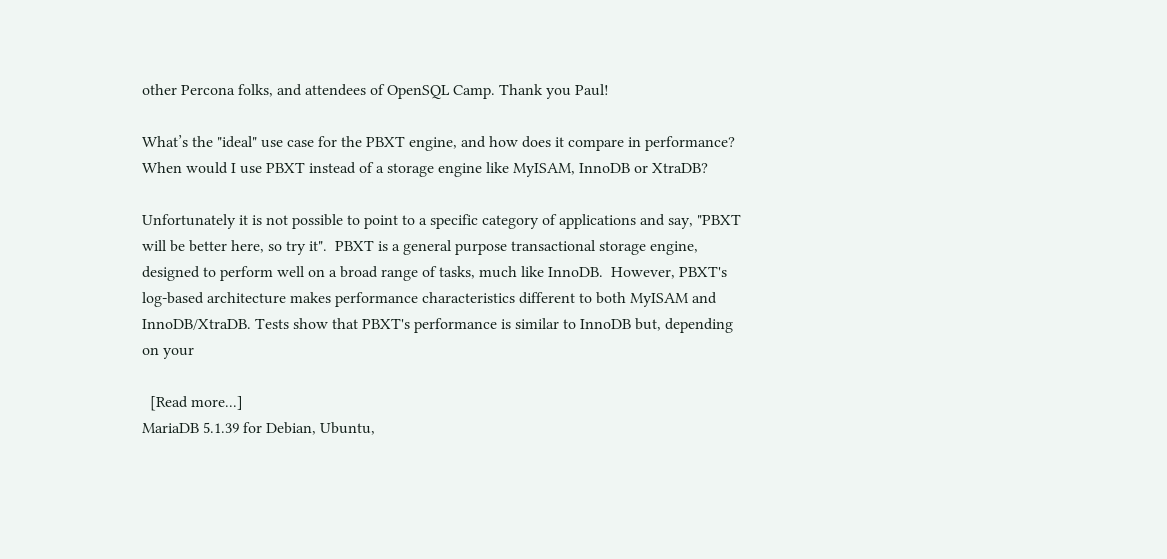other Percona folks, and attendees of OpenSQL Camp. Thank you Paul!

What’s the "ideal" use case for the PBXT engine, and how does it compare in performance?  When would I use PBXT instead of a storage engine like MyISAM, InnoDB or XtraDB?

Unfortunately it is not possible to point to a specific category of applications and say, "PBXT will be better here, so try it".  PBXT is a general purpose transactional storage engine, designed to perform well on a broad range of tasks, much like InnoDB.  However, PBXT's log-based architecture makes performance characteristics different to both MyISAM and InnoDB/XtraDB. Tests show that PBXT's performance is similar to InnoDB but, depending on your

  [Read more...]
MariaDB 5.1.39 for Debian, Ubuntu,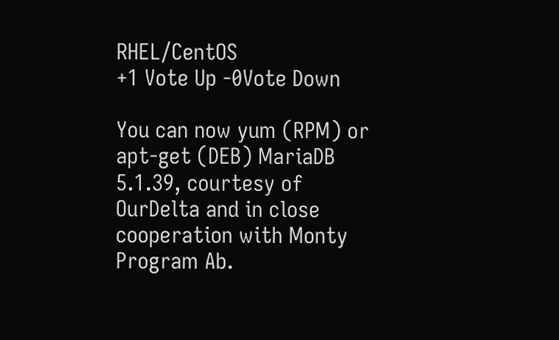RHEL/CentOS
+1 Vote Up -0Vote Down

You can now yum (RPM) or apt-get (DEB) MariaDB 5.1.39, courtesy of OurDelta and in close cooperation with Monty Program Ab.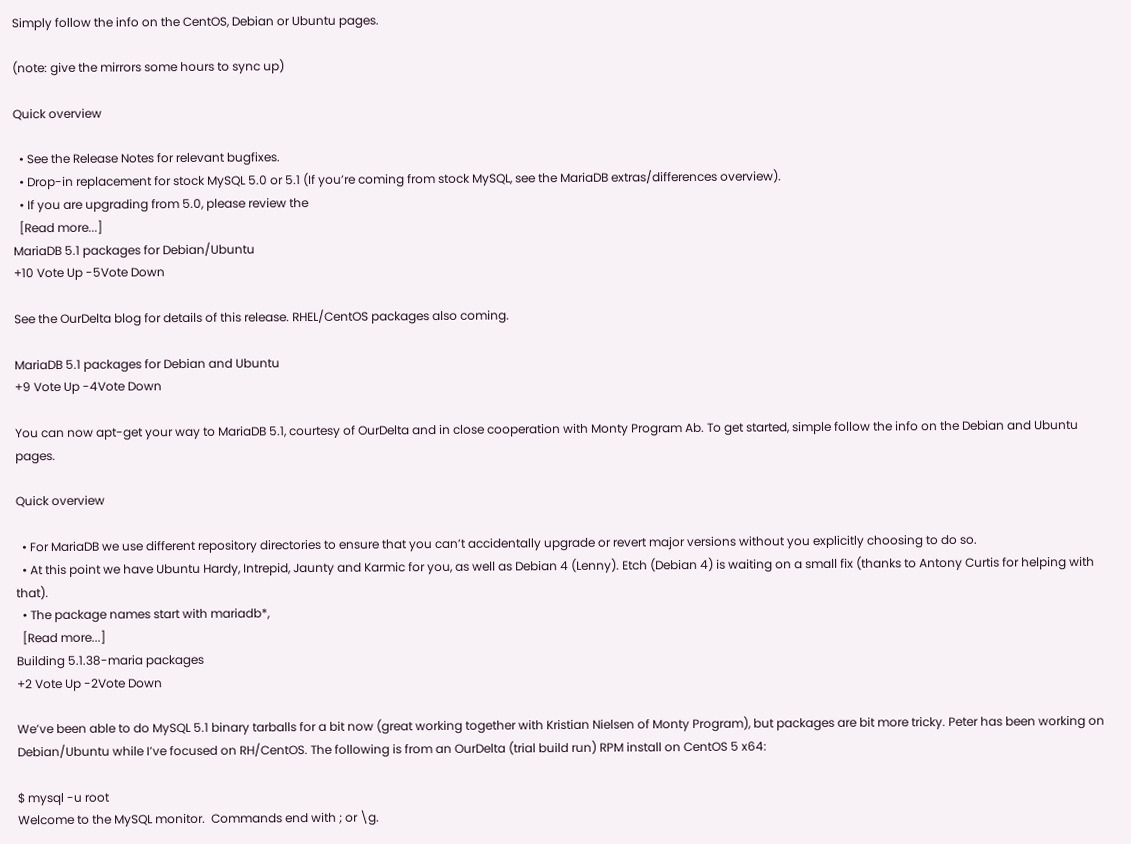Simply follow the info on the CentOS, Debian or Ubuntu pages.

(note: give the mirrors some hours to sync up)

Quick overview

  • See the Release Notes for relevant bugfixes.
  • Drop-in replacement for stock MySQL 5.0 or 5.1 (If you’re coming from stock MySQL, see the MariaDB extras/differences overview).
  • If you are upgrading from 5.0, please review the
  [Read more...]
MariaDB 5.1 packages for Debian/Ubuntu
+10 Vote Up -5Vote Down

See the OurDelta blog for details of this release. RHEL/CentOS packages also coming.

MariaDB 5.1 packages for Debian and Ubuntu
+9 Vote Up -4Vote Down

You can now apt-get your way to MariaDB 5.1, courtesy of OurDelta and in close cooperation with Monty Program Ab. To get started, simple follow the info on the Debian and Ubuntu pages.

Quick overview

  • For MariaDB we use different repository directories to ensure that you can’t accidentally upgrade or revert major versions without you explicitly choosing to do so.
  • At this point we have Ubuntu Hardy, Intrepid, Jaunty and Karmic for you, as well as Debian 4 (Lenny). Etch (Debian 4) is waiting on a small fix (thanks to Antony Curtis for helping with that).
  • The package names start with mariadb*,
  [Read more...]
Building 5.1.38-maria packages
+2 Vote Up -2Vote Down

We’ve been able to do MySQL 5.1 binary tarballs for a bit now (great working together with Kristian Nielsen of Monty Program), but packages are bit more tricky. Peter has been working on Debian/Ubuntu while I’ve focused on RH/CentOS. The following is from an OurDelta (trial build run) RPM install on CentOS 5 x64:

$ mysql -u root
Welcome to the MySQL monitor.  Commands end with ; or \g.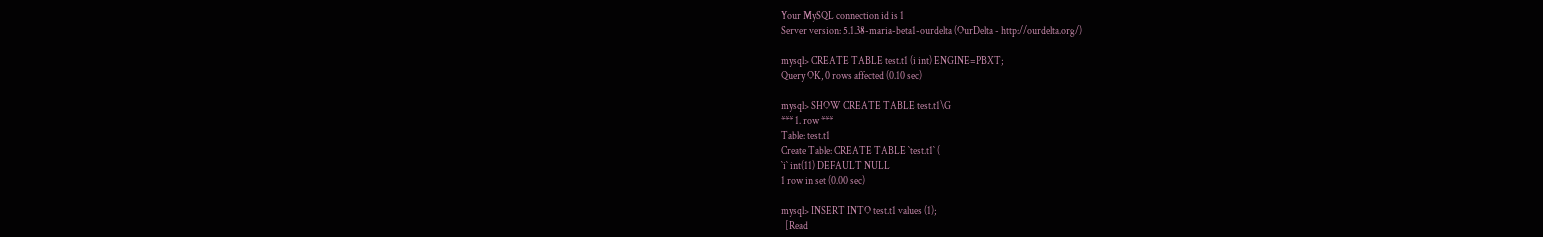Your MySQL connection id is 1
Server version: 5.1.38-maria-beta1-ourdelta (OurDelta - http://ourdelta.org/)

mysql> CREATE TABLE test.t1 (i int) ENGINE=PBXT;
Query OK, 0 rows affected (0.10 sec)

mysql> SHOW CREATE TABLE test.t1\G
*** 1. row ***
Table: test.t1
Create Table: CREATE TABLE `test.t1` (
`i` int(11) DEFAULT NULL
1 row in set (0.00 sec)

mysql> INSERT INTO test.t1 values (1);
  [Read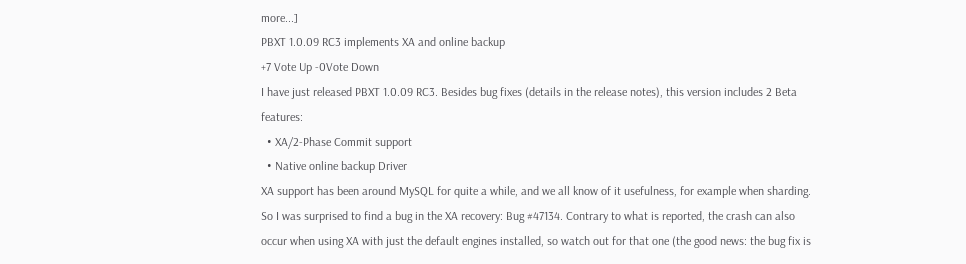more...]
PBXT 1.0.09 RC3 implements XA and online backup
+7 Vote Up -0Vote Down
I have just released PBXT 1.0.09 RC3. Besides bug fixes (details in the release notes), this version includes 2 Beta features:
  • XA/2-Phase Commit support
  • Native online backup Driver
XA support has been around MySQL for quite a while, and we all know of it usefulness, for example when sharding. So I was surprised to find a bug in the XA recovery: Bug #47134. Contrary to what is reported, the crash can also occur when using XA with just the default engines installed, so watch out for that one (the good news: the bug fix is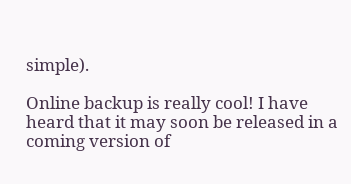simple).

Online backup is really cool! I have heard that it may soon be released in a coming version of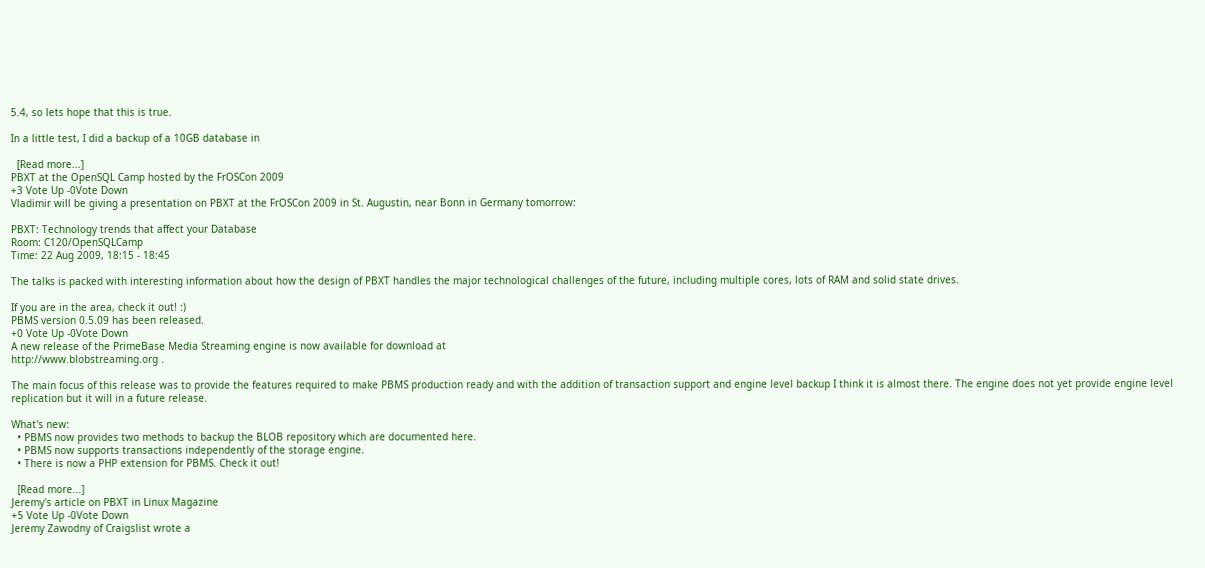5.4, so lets hope that this is true.

In a little test, I did a backup of a 10GB database in

  [Read more...]
PBXT at the OpenSQL Camp hosted by the FrOSCon 2009
+3 Vote Up -0Vote Down
Vladimir will be giving a presentation on PBXT at the FrOSCon 2009 in St. Augustin, near Bonn in Germany tomorrow:

PBXT: Technology trends that affect your Database
Room: C120/OpenSQLCamp
Time: 22 Aug 2009, 18:15 - 18:45

The talks is packed with interesting information about how the design of PBXT handles the major technological challenges of the future, including multiple cores, lots of RAM and solid state drives.

If you are in the area, check it out! :)
PBMS version 0.5.09 has been released.
+0 Vote Up -0Vote Down
A new release of the PrimeBase Media Streaming engine is now available for download at
http://www.blobstreaming.org .

The main focus of this release was to provide the features required to make PBMS production ready and with the addition of transaction support and engine level backup I think it is almost there. The engine does not yet provide engine level replication but it will in a future release.

What's new:
  • PBMS now provides two methods to backup the BLOB repository which are documented here.
  • PBMS now supports transactions independently of the storage engine.
  • There is now a PHP extension for PBMS. Check it out!

  [Read more...]
Jeremy's article on PBXT in Linux Magazine
+5 Vote Up -0Vote Down
Jeremy Zawodny of Craigslist wrote a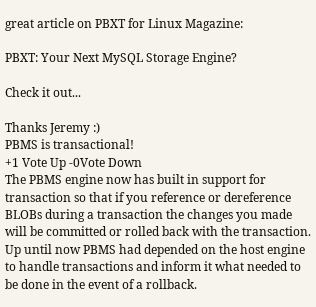great article on PBXT for Linux Magazine:

PBXT: Your Next MySQL Storage Engine?

Check it out...

Thanks Jeremy :)
PBMS is transactional!
+1 Vote Up -0Vote Down
The PBMS engine now has built in support for transaction so that if you reference or dereference BLOBs during a transaction the changes you made will be committed or rolled back with the transaction. Up until now PBMS had depended on the host engine to handle transactions and inform it what needed to be done in the event of a rollback.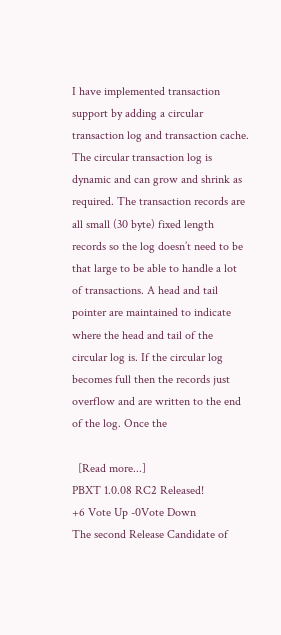I have implemented transaction support by adding a circular transaction log and transaction cache. The circular transaction log is dynamic and can grow and shrink as required. The transaction records are all small (30 byte) fixed length records so the log doesn’t need to be that large to be able to handle a lot of transactions. A head and tail pointer are maintained to indicate where the head and tail of the circular log is. If the circular log becomes full then the records just overflow and are written to the end of the log. Once the

  [Read more...]
PBXT 1.0.08 RC2 Released!
+6 Vote Up -0Vote Down
The second Release Candidate of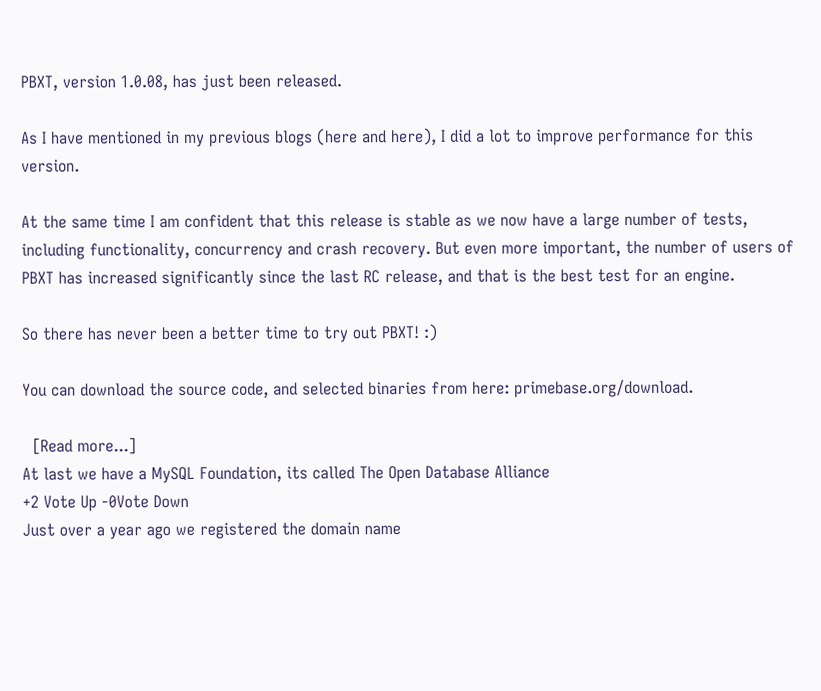PBXT, version 1.0.08, has just been released.

As I have mentioned in my previous blogs (here and here), I did a lot to improve performance for this version.

At the same time I am confident that this release is stable as we now have a large number of tests, including functionality, concurrency and crash recovery. But even more important, the number of users of PBXT has increased significantly since the last RC release, and that is the best test for an engine.

So there has never been a better time to try out PBXT! :)

You can download the source code, and selected binaries from here: primebase.org/download.

  [Read more...]
At last we have a MySQL Foundation, its called The Open Database Alliance
+2 Vote Up -0Vote Down
Just over a year ago we registered the domain name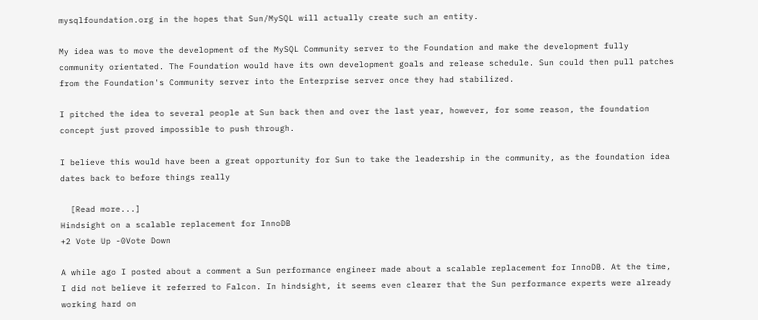mysqlfoundation.org in the hopes that Sun/MySQL will actually create such an entity.

My idea was to move the development of the MySQL Community server to the Foundation and make the development fully community orientated. The Foundation would have its own development goals and release schedule. Sun could then pull patches from the Foundation's Community server into the Enterprise server once they had stabilized.

I pitched the idea to several people at Sun back then and over the last year, however, for some reason, the foundation concept just proved impossible to push through.

I believe this would have been a great opportunity for Sun to take the leadership in the community, as the foundation idea dates back to before things really

  [Read more...]
Hindsight on a scalable replacement for InnoDB
+2 Vote Up -0Vote Down

A while ago I posted about a comment a Sun performance engineer made about a scalable replacement for InnoDB. At the time, I did not believe it referred to Falcon. In hindsight, it seems even clearer that the Sun performance experts were already working hard on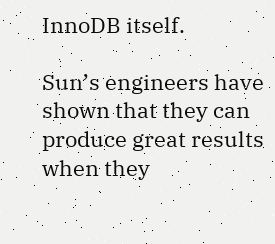InnoDB itself.

Sun’s engineers have shown that they can produce great results when they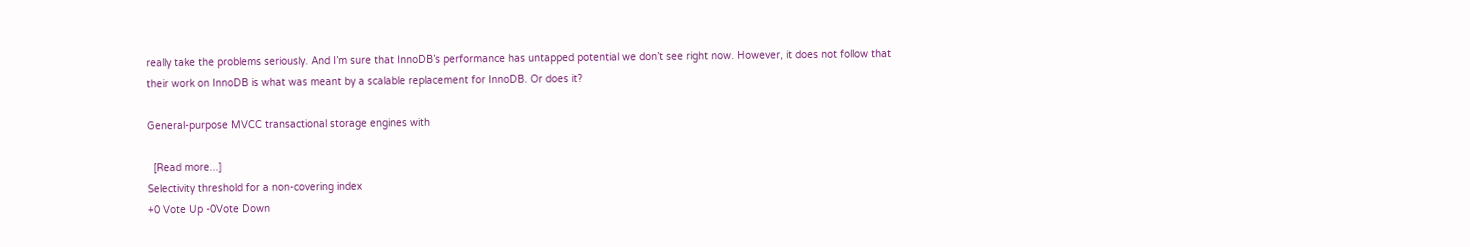really take the problems seriously. And I’m sure that InnoDB’s performance has untapped potential we don’t see right now. However, it does not follow that their work on InnoDB is what was meant by a scalable replacement for InnoDB. Or does it?

General-purpose MVCC transactional storage engines with

  [Read more...]
Selectivity threshold for a non-covering index
+0 Vote Up -0Vote Down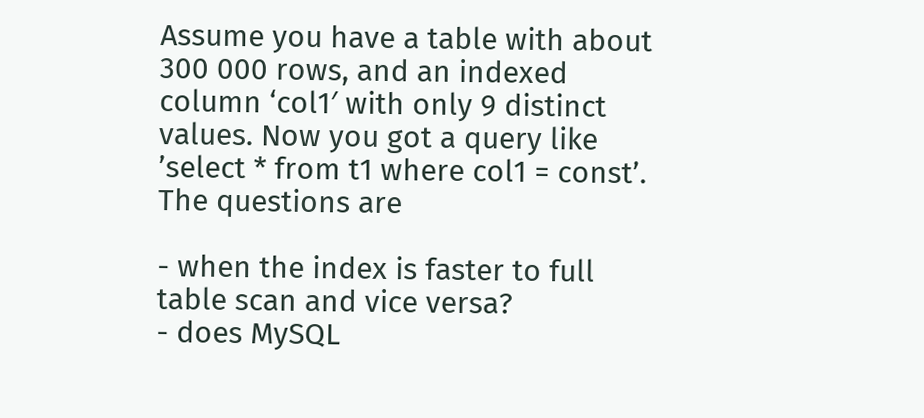Assume you have a table with about 300 000 rows, and an indexed column ‘col1′ with only 9 distinct values. Now you got a query like ’select * from t1 where col1 = const’. The questions are

- when the index is faster to full table scan and vice versa?
- does MySQL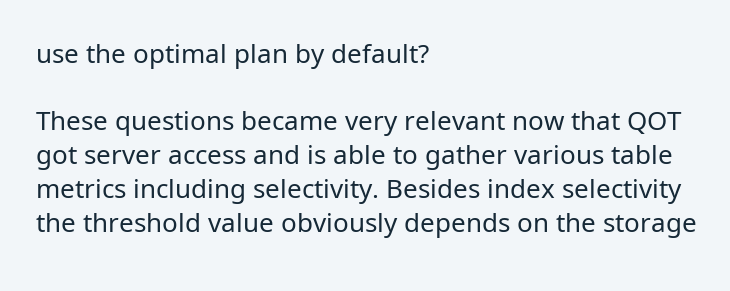use the optimal plan by default?

These questions became very relevant now that QOT got server access and is able to gather various table metrics including selectivity. Besides index selectivity the threshold value obviously depends on the storage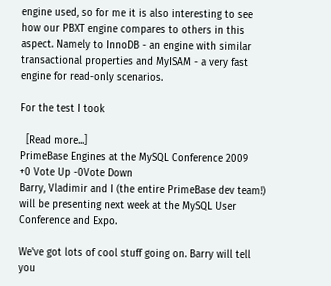engine used, so for me it is also interesting to see how our PBXT engine compares to others in this aspect. Namely to InnoDB - an engine with similar transactional properties and MyISAM - a very fast engine for read-only scenarios.

For the test I took

  [Read more...]
PrimeBase Engines at the MySQL Conference 2009
+0 Vote Up -0Vote Down
Barry, Vladimir and I (the entire PrimeBase dev team!) will be presenting next week at the MySQL User Conference and Expo.

We've got lots of cool stuff going on. Barry will tell you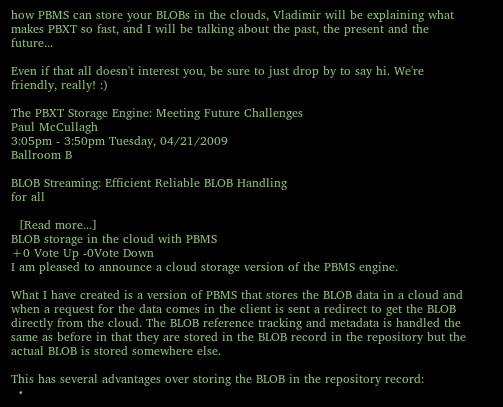how PBMS can store your BLOBs in the clouds, Vladimir will be explaining what makes PBXT so fast, and I will be talking about the past, the present and the future...

Even if that all doesn't interest you, be sure to just drop by to say hi. We're friendly, really! :)

The PBXT Storage Engine: Meeting Future Challenges
Paul McCullagh
3:05pm - 3:50pm Tuesday, 04/21/2009
Ballroom B

BLOB Streaming: Efficient Reliable BLOB Handling
for all

  [Read more...]
BLOB storage in the cloud with PBMS
+0 Vote Up -0Vote Down
I am pleased to announce a cloud storage version of the PBMS engine.

What I have created is a version of PBMS that stores the BLOB data in a cloud and when a request for the data comes in the client is sent a redirect to get the BLOB directly from the cloud. The BLOB reference tracking and metadata is handled the same as before in that they are stored in the BLOB record in the repository but the actual BLOB is stored somewhere else.

This has several advantages over storing the BLOB in the repository record:
  •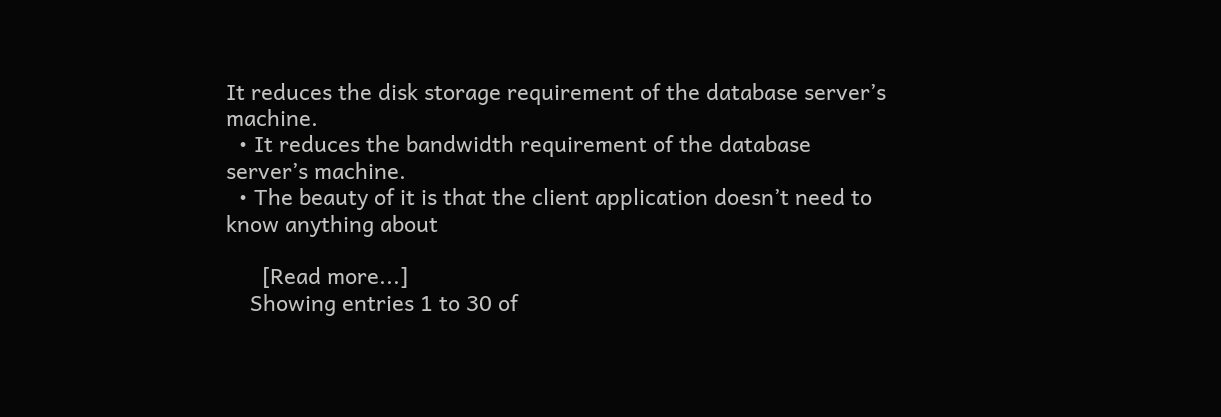It reduces the disk storage requirement of the database server’s machine.
  • It reduces the bandwidth requirement of the database server’s machine.
  • The beauty of it is that the client application doesn’t need to know anything about

      [Read more...]
    Showing entries 1 to 30 of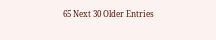65 Next 30 Older Entries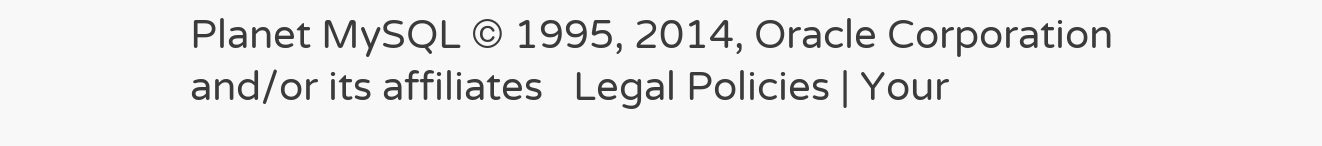Planet MySQL © 1995, 2014, Oracle Corporation and/or its affiliates   Legal Policies | Your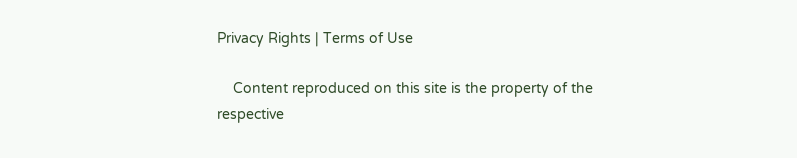Privacy Rights | Terms of Use

    Content reproduced on this site is the property of the respective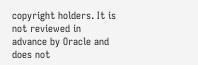copyright holders. It is not reviewed in advance by Oracle and does not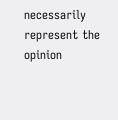necessarily represent the opinion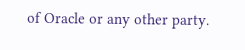of Oracle or any other party.